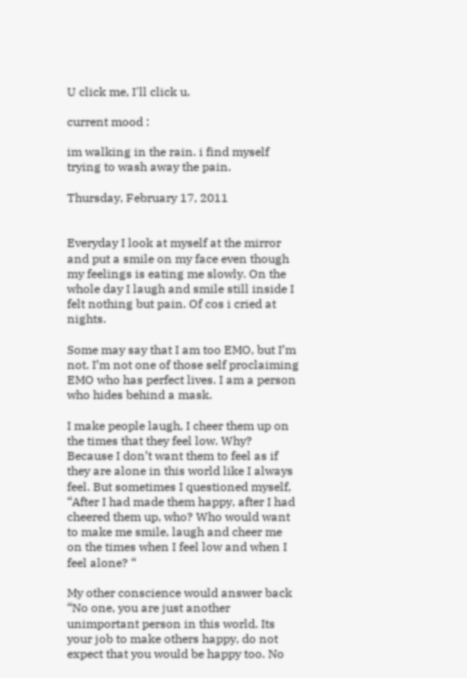U click me, I'll click u.

current mood :

im walking in the rain. i find myself trying to wash away the pain.

Thursday, February 17, 2011


Everyday I look at myself at the mirror and put a smile on my face even though my feelings is eating me slowly. On the whole day I laugh and smile still inside I felt nothing but pain. Of cos i cried at nights.

Some may say that I am too EMO, but I’m not. I’m not one of those self proclaiming EMO who has perfect lives. I am a person who hides behind a mask.

I make people laugh, I cheer them up on the times that they feel low. Why? Because I don’t want them to feel as if they are alone in this world like I always feel. But sometimes I questioned myself, “After I had made them happy, after I had cheered them up, who? Who would want to make me smile, laugh and cheer me on the times when I feel low and when I feel alone? “

My other conscience would answer back “No one, you are just another unimportant person in this world. Its your job to make others happy, do not expect that you would be happy too. No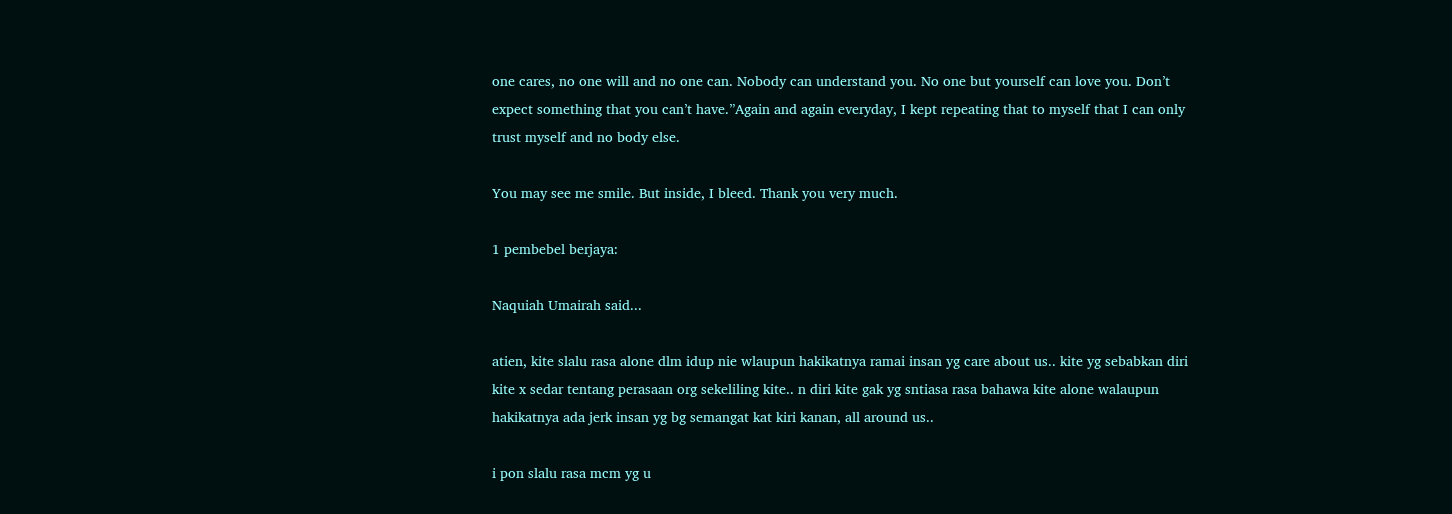one cares, no one will and no one can. Nobody can understand you. No one but yourself can love you. Don’t expect something that you can’t have.”Again and again everyday, I kept repeating that to myself that I can only trust myself and no body else.

You may see me smile. But inside, I bleed. Thank you very much.

1 pembebel berjaya:

Naquiah Umairah said...

atien, kite slalu rasa alone dlm idup nie wlaupun hakikatnya ramai insan yg care about us.. kite yg sebabkan diri kite x sedar tentang perasaan org sekeliling kite.. n diri kite gak yg sntiasa rasa bahawa kite alone walaupun hakikatnya ada jerk insan yg bg semangat kat kiri kanan, all around us..

i pon slalu rasa mcm yg u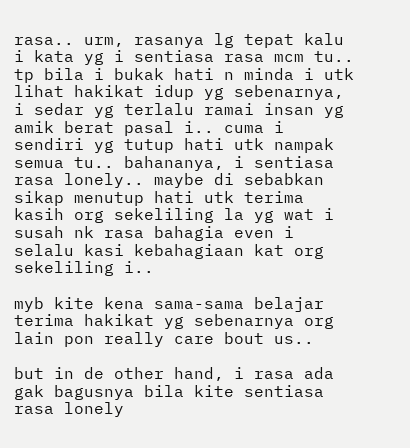rasa.. urm, rasanya lg tepat kalu i kata yg i sentiasa rasa mcm tu.. tp bila i bukak hati n minda i utk lihat hakikat idup yg sebenarnya, i sedar yg terlalu ramai insan yg amik berat pasal i.. cuma i sendiri yg tutup hati utk nampak semua tu.. bahananya, i sentiasa rasa lonely.. maybe di sebabkan sikap menutup hati utk terima kasih org sekeliling la yg wat i susah nk rasa bahagia even i selalu kasi kebahagiaan kat org sekeliling i..

myb kite kena sama-sama belajar terima hakikat yg sebenarnya org lain pon really care bout us..

but in de other hand, i rasa ada gak bagusnya bila kite sentiasa rasa lonely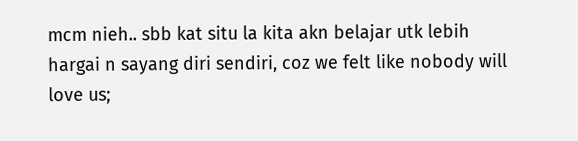mcm nieh.. sbb kat situ la kita akn belajar utk lebih hargai n sayang diri sendiri, coz we felt like nobody will love us;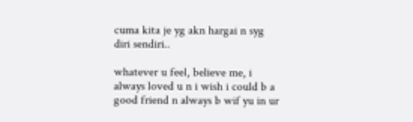cuma kita je yg akn hargai n syg diri sendiri..

whatever u feel, believe me, i always loved u n i wish i could b a good friend n always b wif yu in ur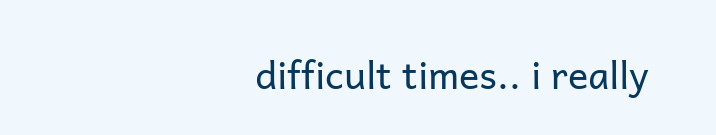difficult times.. i really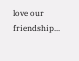love our friendship...